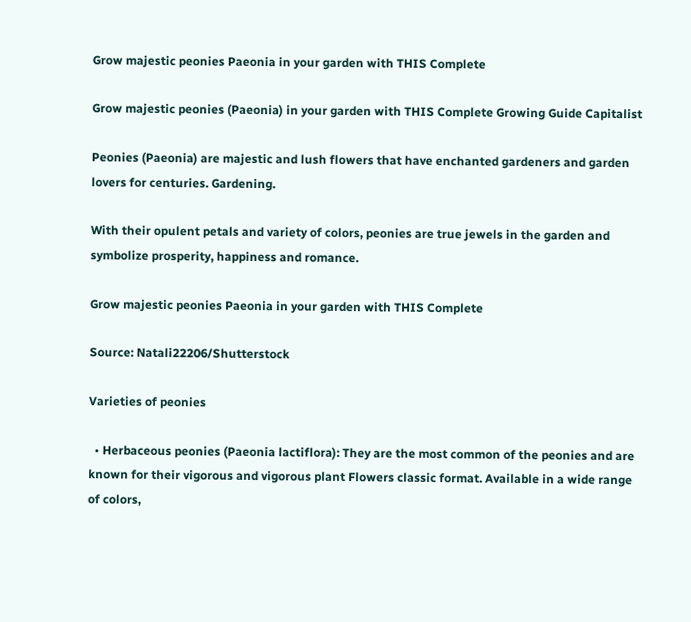Grow majestic peonies Paeonia in your garden with THIS Complete

Grow majestic peonies (Paeonia) in your garden with THIS Complete Growing Guide Capitalist

Peonies (Paeonia) are majestic and lush flowers that have enchanted gardeners and garden lovers for centuries. Gardening.

With their opulent petals and variety of colors, peonies are true jewels in the garden and symbolize prosperity, happiness and romance.

Grow majestic peonies Paeonia in your garden with THIS Complete

Source: Natali22206/Shutterstock

Varieties of peonies

  • Herbaceous peonies (Paeonia lactiflora): They are the most common of the peonies and are known for their vigorous and vigorous plant Flowers classic format. Available in a wide range of colors,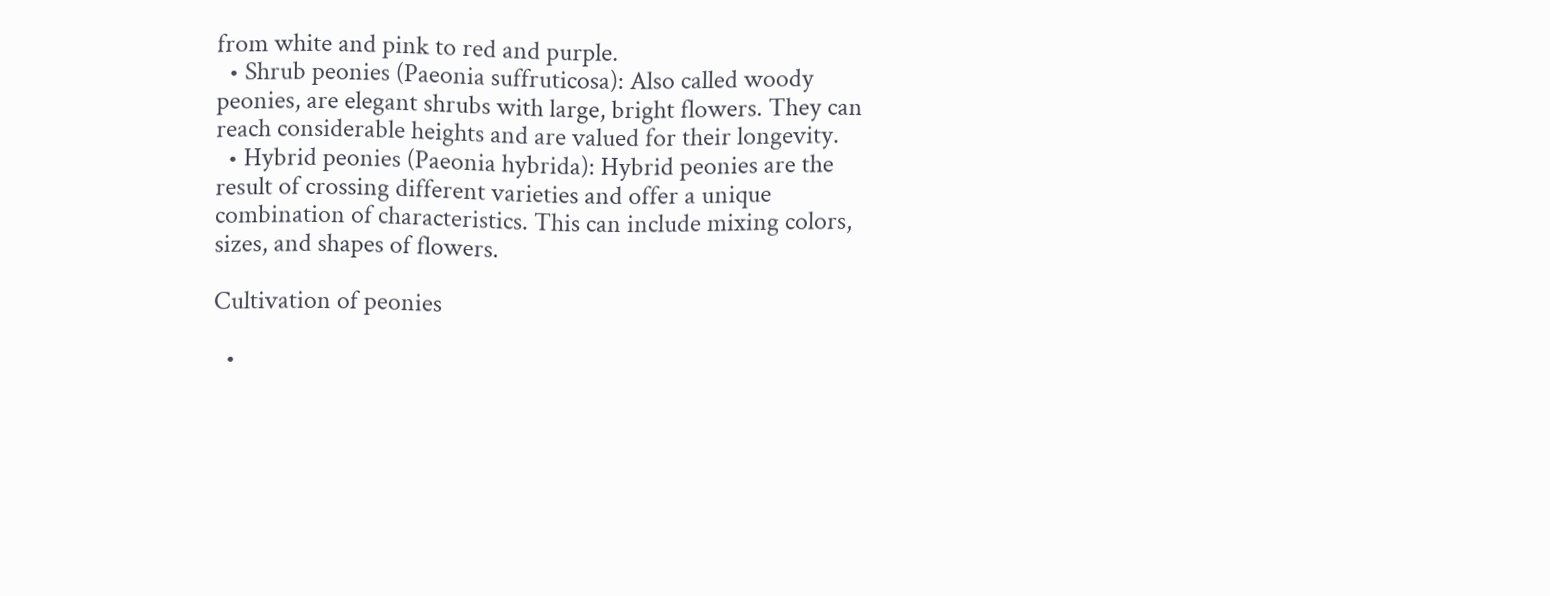from white and pink to red and purple.
  • Shrub peonies (Paeonia suffruticosa): Also called woody peonies, are elegant shrubs with large, bright flowers. They can reach considerable heights and are valued for their longevity.
  • Hybrid peonies (Paeonia hybrida): Hybrid peonies are the result of crossing different varieties and offer a unique combination of characteristics. This can include mixing colors, sizes, and shapes of flowers.

Cultivation of peonies

  •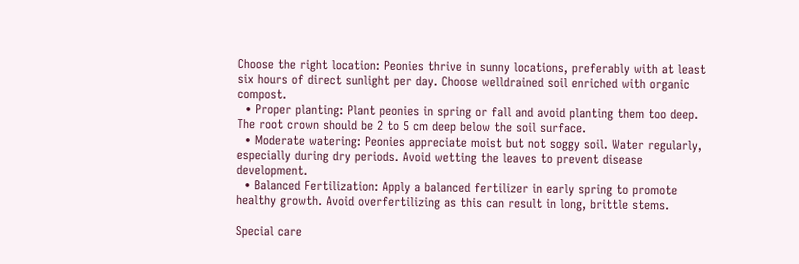Choose the right location: Peonies thrive in sunny locations, preferably with at least six hours of direct sunlight per day. Choose welldrained soil enriched with organic compost.
  • Proper planting: Plant peonies in spring or fall and avoid planting them too deep. The root crown should be 2 to 5 cm deep below the soil surface.
  • Moderate watering: Peonies appreciate moist but not soggy soil. Water regularly, especially during dry periods. Avoid wetting the leaves to prevent disease development.
  • Balanced Fertilization: Apply a balanced fertilizer in early spring to promote healthy growth. Avoid overfertilizing as this can result in long, brittle stems.

Special care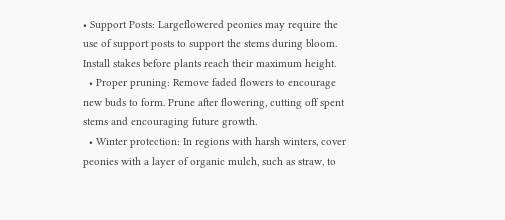• Support Posts: Largeflowered peonies may require the use of support posts to support the stems during bloom. Install stakes before plants reach their maximum height.
  • Proper pruning: Remove faded flowers to encourage new buds to form. Prune after flowering, cutting off spent stems and encouraging future growth.
  • Winter protection: In regions with harsh winters, cover peonies with a layer of organic mulch, such as straw, to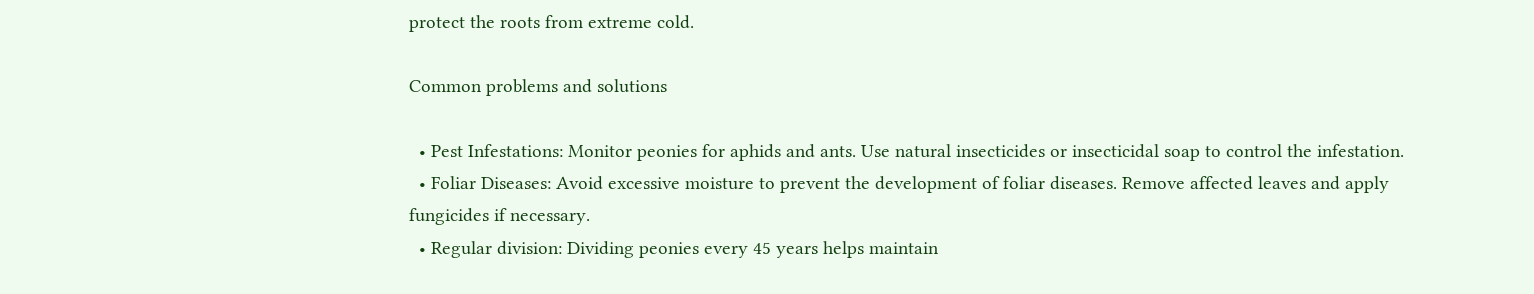protect the roots from extreme cold.

Common problems and solutions

  • Pest Infestations: Monitor peonies for aphids and ants. Use natural insecticides or insecticidal soap to control the infestation.
  • Foliar Diseases: Avoid excessive moisture to prevent the development of foliar diseases. Remove affected leaves and apply fungicides if necessary.
  • Regular division: Dividing peonies every 45 years helps maintain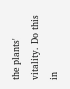the plants' vitality. Do this in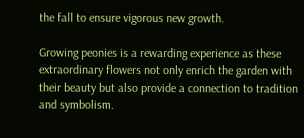the fall to ensure vigorous new growth.

Growing peonies is a rewarding experience as these extraordinary flowers not only enrich the garden with their beauty but also provide a connection to tradition and symbolism.